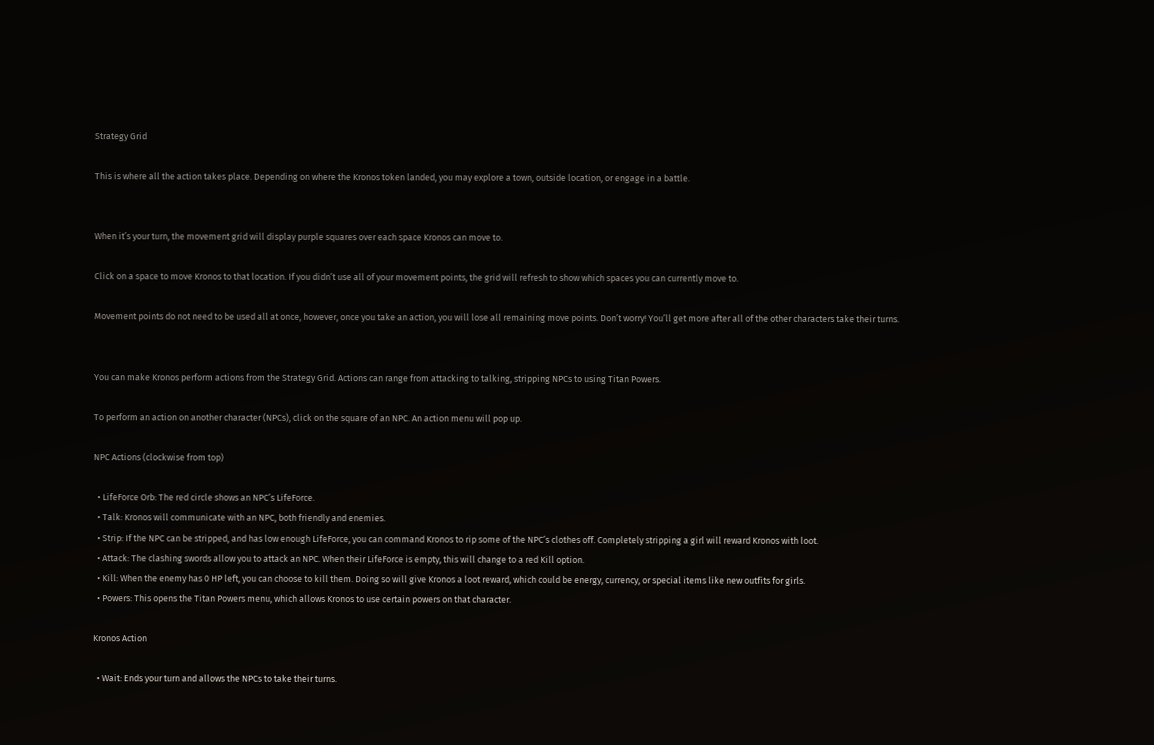Strategy Grid

This is where all the action takes place. Depending on where the Kronos token landed, you may explore a town, outside location, or engage in a battle.


When it’s your turn, the movement grid will display purple squares over each space Kronos can move to.

Click on a space to move Kronos to that location. If you didn’t use all of your movement points, the grid will refresh to show which spaces you can currently move to.

Movement points do not need to be used all at once, however, once you take an action, you will lose all remaining move points. Don’t worry! You’ll get more after all of the other characters take their turns.


You can make Kronos perform actions from the Strategy Grid. Actions can range from attacking to talking, stripping NPCs to using Titan Powers.

To perform an action on another character (NPCs), click on the square of an NPC. An action menu will pop up.

NPC Actions (clockwise from top)

  • LifeForce Orb: The red circle shows an NPC’s LifeForce.
  • Talk: Kronos will communicate with an NPC, both friendly and enemies.
  • Strip: If the NPC can be stripped, and has low enough LifeForce, you can command Kronos to rip some of the NPC’s clothes off. Completely stripping a girl will reward Kronos with loot.
  • Attack: The clashing swords allow you to attack an NPC. When their LifeForce is empty, this will change to a red Kill option.
  • Kill: When the enemy has 0 HP left, you can choose to kill them. Doing so will give Kronos a loot reward, which could be energy, currency, or special items like new outfits for girls.
  • Powers: This opens the Titan Powers menu, which allows Kronos to use certain powers on that character.

Kronos Action

  • Wait: Ends your turn and allows the NPCs to take their turns.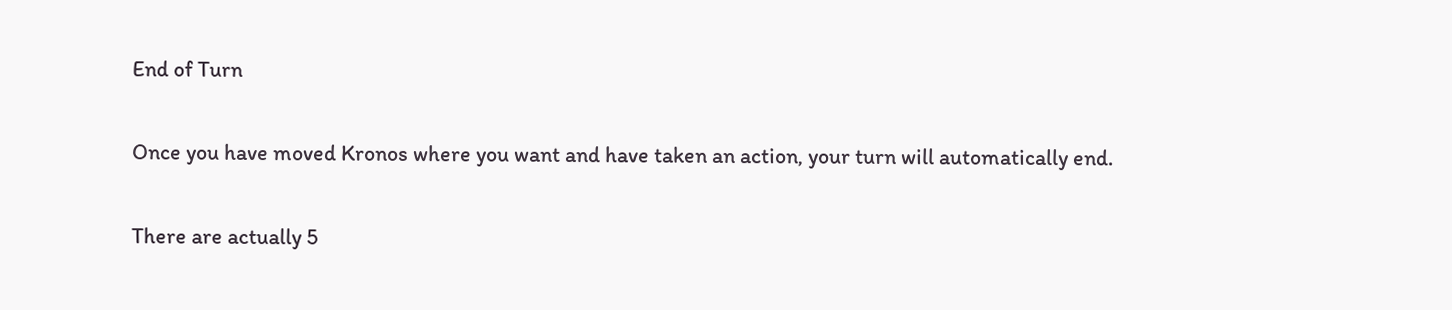End of Turn

Once you have moved Kronos where you want and have taken an action, your turn will automatically end.

There are actually 5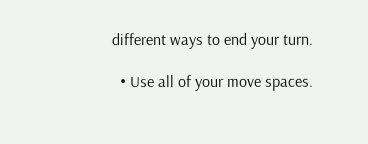different ways to end your turn.

  • Use all of your move spaces.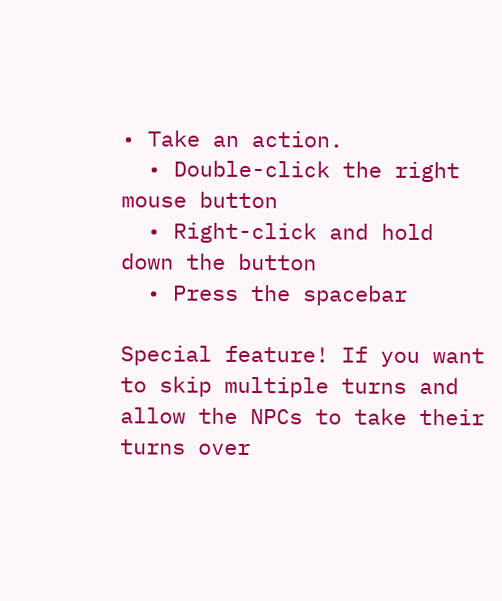• Take an action.
  • Double-click the right mouse button
  • Right-click and hold down the button
  • Press the spacebar

Special feature! If you want to skip multiple turns and allow the NPCs to take their turns over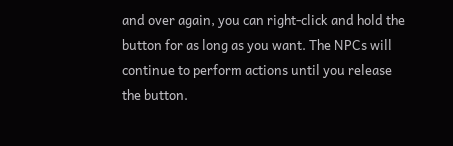and over again, you can right-click and hold the button for as long as you want. The NPCs will continue to perform actions until you release the button.